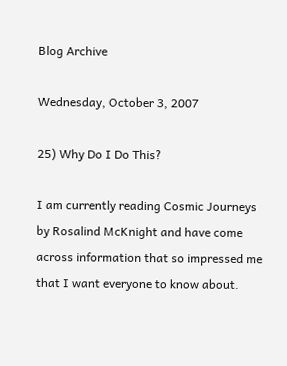Blog Archive

Wednesday, October 3, 2007

25) Why Do I Do This?

I am currently reading Cosmic Journeys by Rosalind McKnight and have come across information that so impressed me that I want everyone to know about.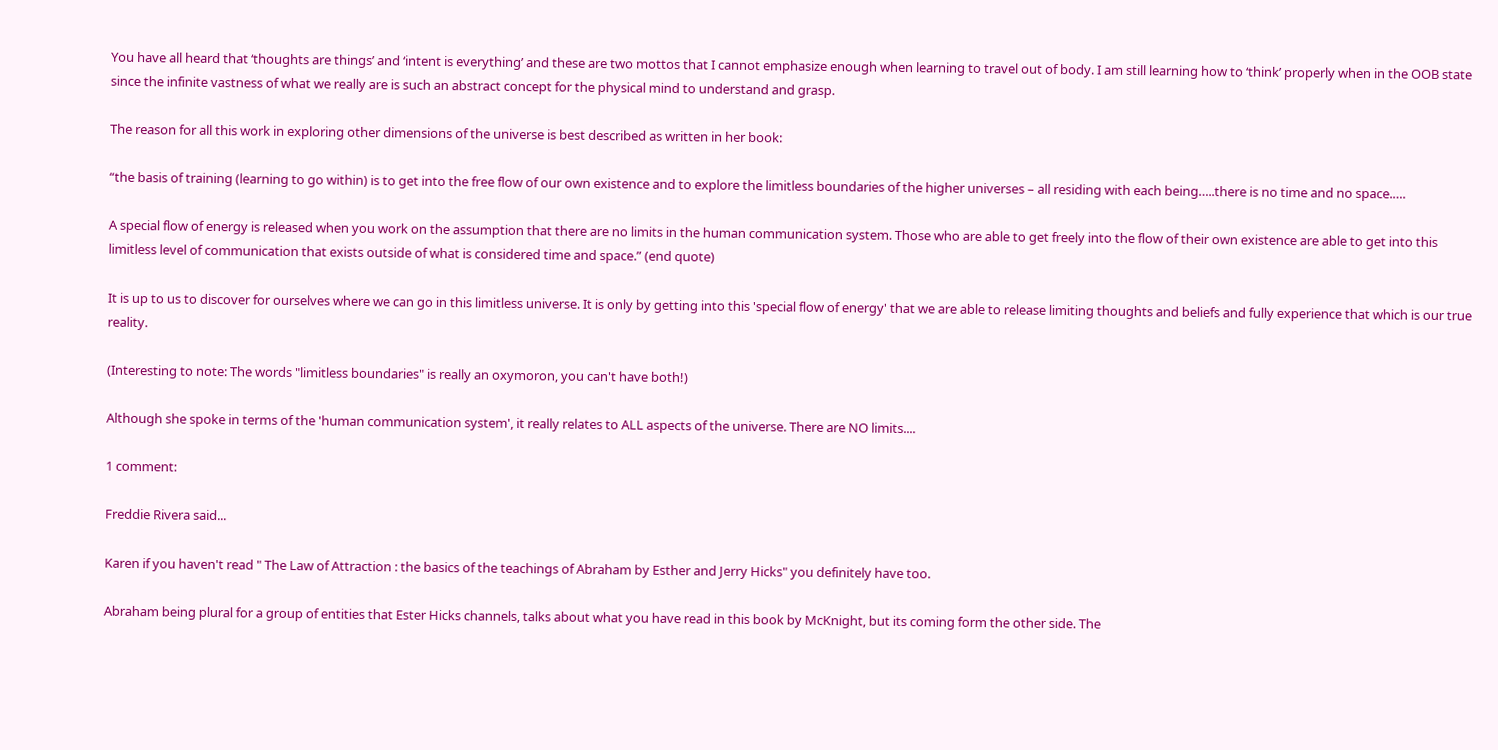You have all heard that ‘thoughts are things’ and ‘intent is everything’ and these are two mottos that I cannot emphasize enough when learning to travel out of body. I am still learning how to ‘think’ properly when in the OOB state since the infinite vastness of what we really are is such an abstract concept for the physical mind to understand and grasp.

The reason for all this work in exploring other dimensions of the universe is best described as written in her book:

“the basis of training (learning to go within) is to get into the free flow of our own existence and to explore the limitless boundaries of the higher universes – all residing with each being…..there is no time and no space.….

A special flow of energy is released when you work on the assumption that there are no limits in the human communication system. Those who are able to get freely into the flow of their own existence are able to get into this limitless level of communication that exists outside of what is considered time and space.” (end quote)

It is up to us to discover for ourselves where we can go in this limitless universe. It is only by getting into this 'special flow of energy' that we are able to release limiting thoughts and beliefs and fully experience that which is our true reality.

(Interesting to note: The words "limitless boundaries" is really an oxymoron, you can't have both!)

Although she spoke in terms of the 'human communication system', it really relates to ALL aspects of the universe. There are NO limits....

1 comment:

Freddie Rivera said...

Karen if you haven't read " The Law of Attraction : the basics of the teachings of Abraham by Esther and Jerry Hicks" you definitely have too.

Abraham being plural for a group of entities that Ester Hicks channels, talks about what you have read in this book by McKnight, but its coming form the other side. The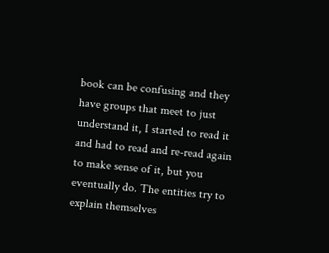book can be confusing and they have groups that meet to just understand it, I started to read it and had to read and re-read again to make sense of it, but you eventually do. The entities try to explain themselves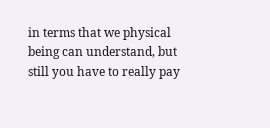in terms that we physical being can understand, but still you have to really pay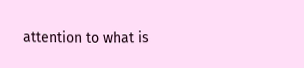attention to what is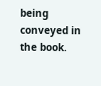being conveyed in the book.